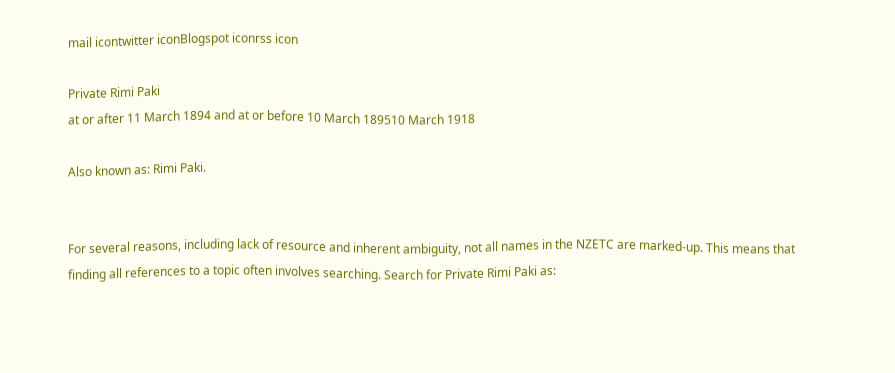mail icontwitter iconBlogspot iconrss icon

Private Rimi Paki
at or after 11 March 1894 and at or before 10 March 189510 March 1918

Also known as: Rimi Paki.


For several reasons, including lack of resource and inherent ambiguity, not all names in the NZETC are marked-up. This means that finding all references to a topic often involves searching. Search for Private Rimi Paki as: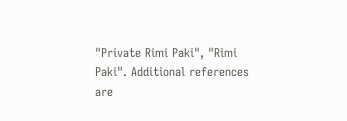"Private Rimi Paki", "Rimi Paki". Additional references are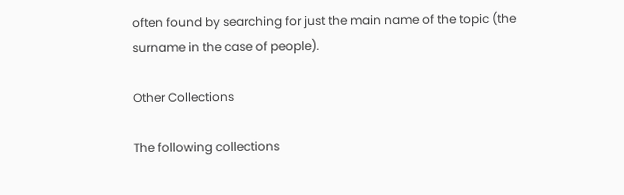often found by searching for just the main name of the topic (the surname in the case of people).

Other Collections

The following collections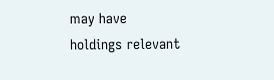may have holdings relevant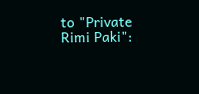to "Private Rimi Paki":